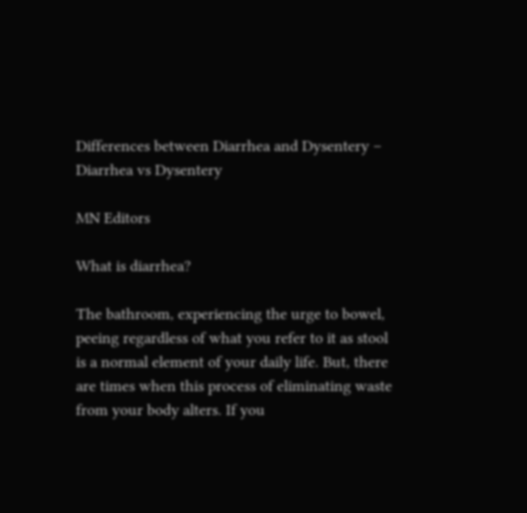Differences between Diarrhea and Dysentery – Diarrhea vs Dysentery

MN Editors

What is diarrhea?

The bathroom, experiencing the urge to bowel, peeing regardless of what you refer to it as stool is a normal element of your daily life. But, there are times when this process of eliminating waste from your body alters. If you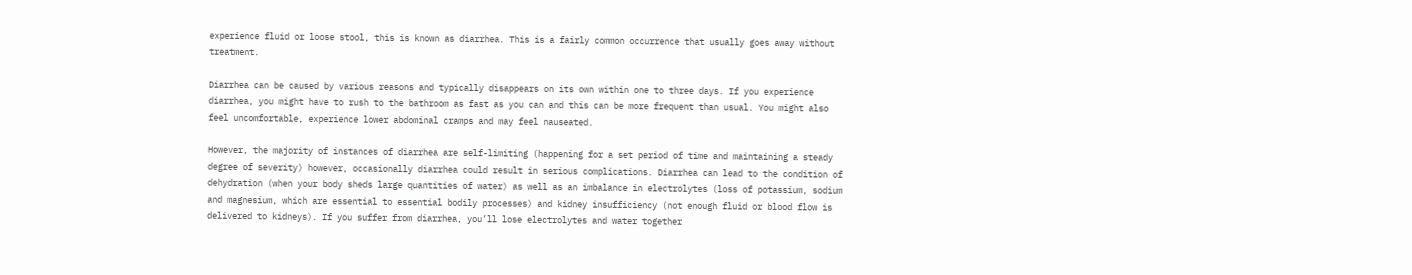experience fluid or loose stool, this is known as diarrhea. This is a fairly common occurrence that usually goes away without treatment.

Diarrhea can be caused by various reasons and typically disappears on its own within one to three days. If you experience diarrhea, you might have to rush to the bathroom as fast as you can and this can be more frequent than usual. You might also feel uncomfortable, experience lower abdominal cramps and may feel nauseated.

However, the majority of instances of diarrhea are self-limiting (happening for a set period of time and maintaining a steady degree of severity) however, occasionally diarrhea could result in serious complications. Diarrhea can lead to the condition of dehydration (when your body sheds large quantities of water) as well as an imbalance in electrolytes (loss of potassium, sodium and magnesium, which are essential to essential bodily processes) and kidney insufficiency (not enough fluid or blood flow is delivered to kidneys). If you suffer from diarrhea, you’ll lose electrolytes and water together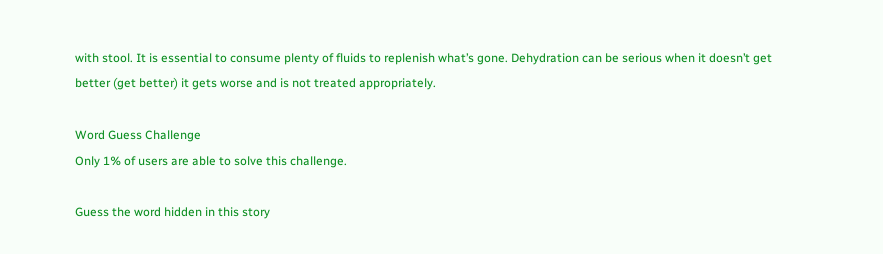with stool. It is essential to consume plenty of fluids to replenish what’s gone. Dehydration can be serious when it doesn’t get better (get better) it gets worse and is not treated appropriately.

Word Guess Challenge
Only 1% of users are able to solve this challenge.

Guess the word hidden in this story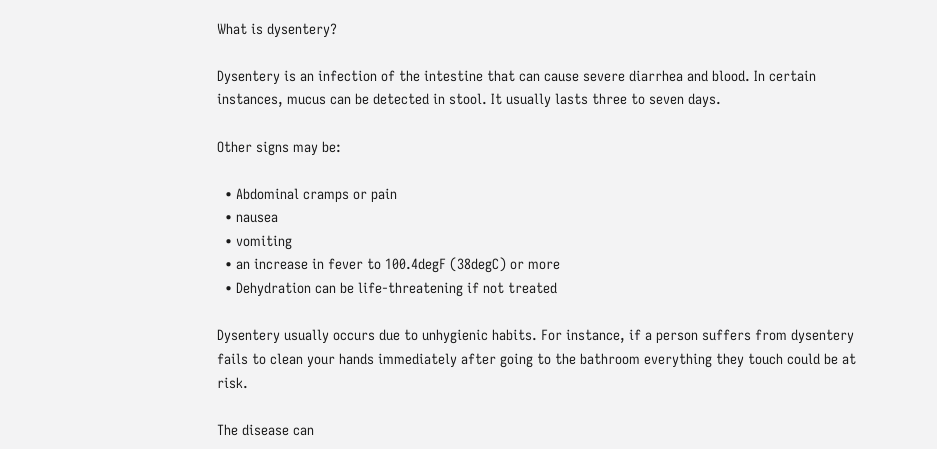What is dysentery?

Dysentery is an infection of the intestine that can cause severe diarrhea and blood. In certain instances, mucus can be detected in stool. It usually lasts three to seven days.

Other signs may be:

  • Abdominal cramps or pain
  • nausea
  • vomiting
  • an increase in fever to 100.4degF (38degC) or more
  • Dehydration can be life-threatening if not treated

Dysentery usually occurs due to unhygienic habits. For instance, if a person suffers from dysentery fails to clean your hands immediately after going to the bathroom everything they touch could be at risk.

The disease can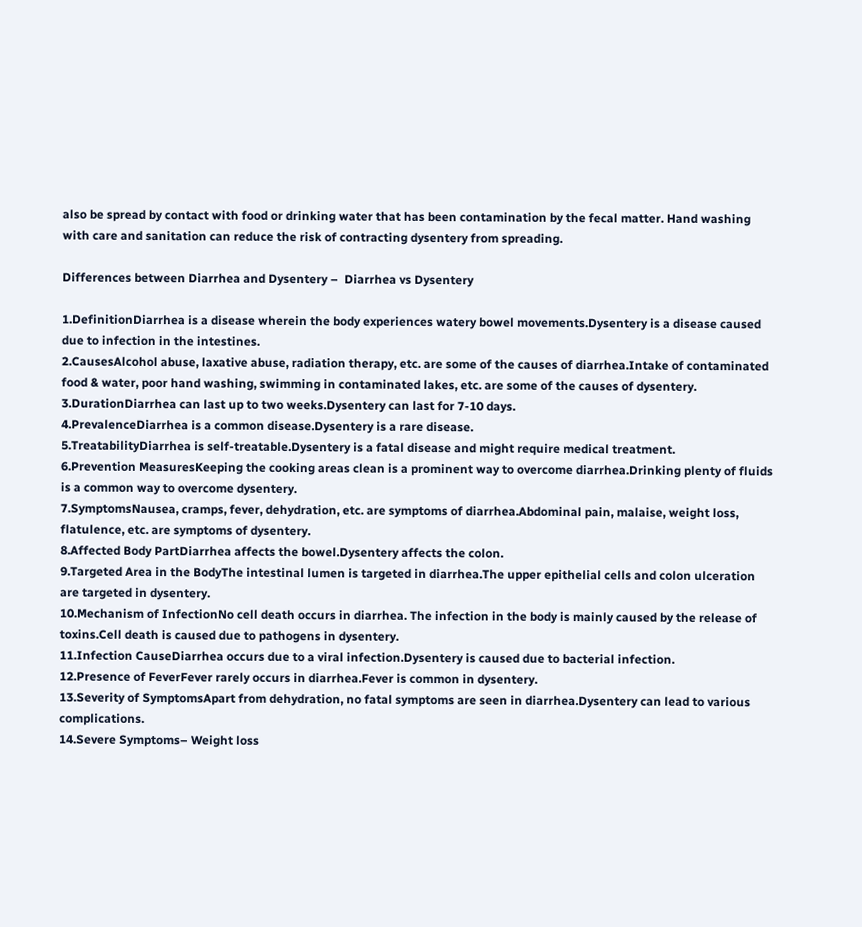also be spread by contact with food or drinking water that has been contamination by the fecal matter. Hand washing with care and sanitation can reduce the risk of contracting dysentery from spreading.

Differences between Diarrhea and Dysentery –  Diarrhea vs Dysentery

1.DefinitionDiarrhea is a disease wherein the body experiences watery bowel movements.Dysentery is a disease caused due to infection in the intestines.
2.CausesAlcohol abuse, laxative abuse, radiation therapy, etc. are some of the causes of diarrhea.Intake of contaminated food & water, poor hand washing, swimming in contaminated lakes, etc. are some of the causes of dysentery.
3.DurationDiarrhea can last up to two weeks.Dysentery can last for 7-10 days.
4.PrevalenceDiarrhea is a common disease.Dysentery is a rare disease.
5.TreatabilityDiarrhea is self-treatable.Dysentery is a fatal disease and might require medical treatment.
6.Prevention MeasuresKeeping the cooking areas clean is a prominent way to overcome diarrhea.Drinking plenty of fluids is a common way to overcome dysentery.
7.SymptomsNausea, cramps, fever, dehydration, etc. are symptoms of diarrhea.Abdominal pain, malaise, weight loss, flatulence, etc. are symptoms of dysentery.
8.Affected Body PartDiarrhea affects the bowel.Dysentery affects the colon.
9.Targeted Area in the BodyThe intestinal lumen is targeted in diarrhea.The upper epithelial cells and colon ulceration are targeted in dysentery.
10.Mechanism of InfectionNo cell death occurs in diarrhea. The infection in the body is mainly caused by the release of toxins.Cell death is caused due to pathogens in dysentery.
11.Infection CauseDiarrhea occurs due to a viral infection.Dysentery is caused due to bacterial infection.
12.Presence of FeverFever rarely occurs in diarrhea.Fever is common in dysentery.
13.Severity of SymptomsApart from dehydration, no fatal symptoms are seen in diarrhea.Dysentery can lead to various complications.
14.Severe Symptoms– Weight loss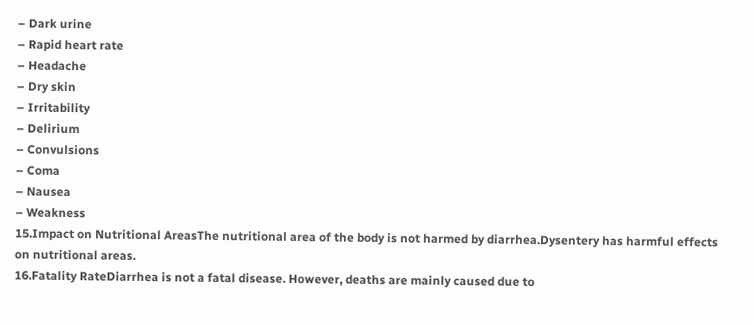– Dark urine
– Rapid heart rate
– Headache
– Dry skin
– Irritability
– Delirium
– Convulsions
– Coma
– Nausea
– Weakness
15.Impact on Nutritional AreasThe nutritional area of the body is not harmed by diarrhea.Dysentery has harmful effects on nutritional areas.
16.Fatality RateDiarrhea is not a fatal disease. However, deaths are mainly caused due to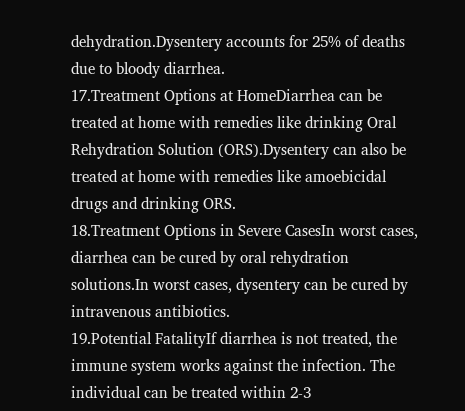dehydration.Dysentery accounts for 25% of deaths due to bloody diarrhea.
17.Treatment Options at HomeDiarrhea can be treated at home with remedies like drinking Oral Rehydration Solution (ORS).Dysentery can also be treated at home with remedies like amoebicidal drugs and drinking ORS.
18.Treatment Options in Severe CasesIn worst cases, diarrhea can be cured by oral rehydration solutions.In worst cases, dysentery can be cured by intravenous antibiotics.
19.Potential FatalityIf diarrhea is not treated, the immune system works against the infection. The individual can be treated within 2-3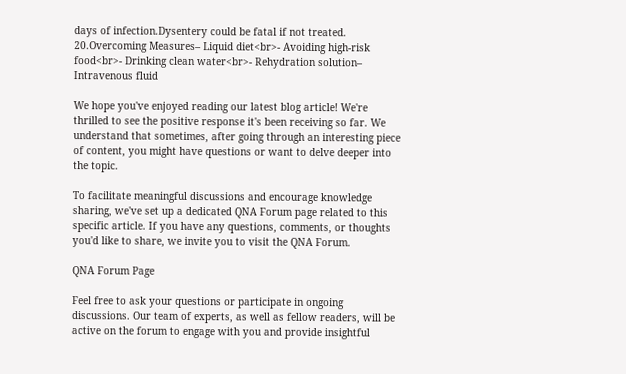days of infection.Dysentery could be fatal if not treated.
20.Overcoming Measures– Liquid diet<br>- Avoiding high-risk food<br>- Drinking clean water<br>- Rehydration solution– Intravenous fluid

We hope you've enjoyed reading our latest blog article! We're thrilled to see the positive response it's been receiving so far. We understand that sometimes, after going through an interesting piece of content, you might have questions or want to delve deeper into the topic.

To facilitate meaningful discussions and encourage knowledge sharing, we've set up a dedicated QNA Forum page related to this specific article. If you have any questions, comments, or thoughts you'd like to share, we invite you to visit the QNA Forum.

QNA Forum Page

Feel free to ask your questions or participate in ongoing discussions. Our team of experts, as well as fellow readers, will be active on the forum to engage with you and provide insightful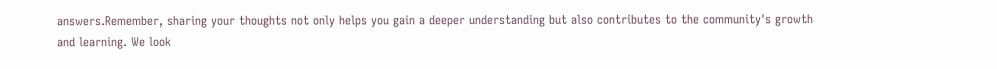answers.Remember, sharing your thoughts not only helps you gain a deeper understanding but also contributes to the community's growth and learning. We look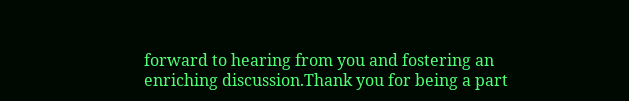forward to hearing from you and fostering an enriching discussion.Thank you for being a part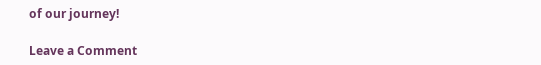of our journey!

Leave a Comment